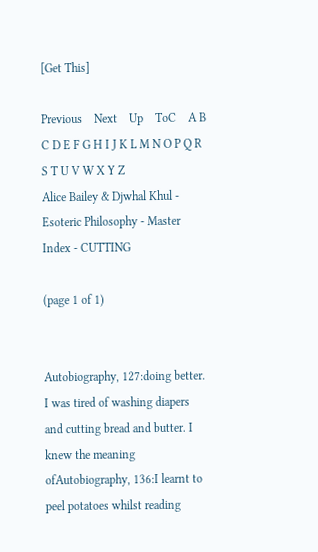[Get This]

Previous    Next    Up    ToC    A B C D E F G H I J K L M N O P Q R S T U V W X Y Z
Alice Bailey & Djwhal Khul - Esoteric Philosophy - Master Index - CUTTING

(page 1 of 1)


Autobiography, 127:doing better. I was tired of washing diapers and cutting bread and butter. I knew the meaning ofAutobiography, 136:I learnt to peel potatoes whilst reading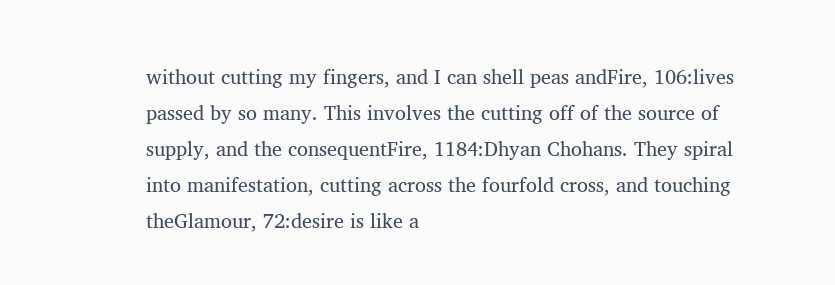without cutting my fingers, and I can shell peas andFire, 106:lives passed by so many. This involves the cutting off of the source of supply, and the consequentFire, 1184:Dhyan Chohans. They spiral into manifestation, cutting across the fourfold cross, and touching theGlamour, 72:desire is like a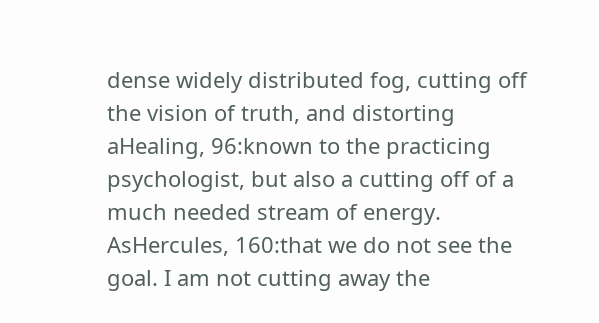dense widely distributed fog, cutting off the vision of truth, and distorting aHealing, 96:known to the practicing psychologist, but also a cutting off of a much needed stream of energy. AsHercules, 160:that we do not see the goal. I am not cutting away the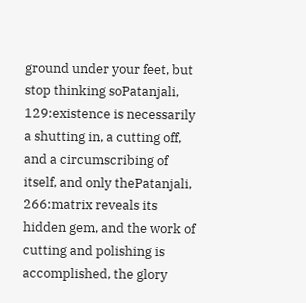ground under your feet, but stop thinking soPatanjali, 129:existence is necessarily a shutting in, a cutting off, and a circumscribing of itself, and only thePatanjali, 266:matrix reveals its hidden gem, and the work of cutting and polishing is accomplished, the glory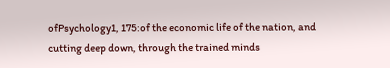ofPsychology1, 175:of the economic life of the nation, and cutting deep down, through the trained minds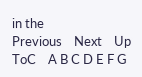in the
Previous    Next    Up    ToC    A B C D E F G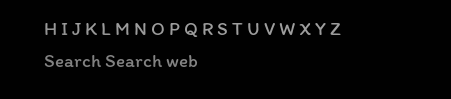H I J K L M N O P Q R S T U V W X Y Z
Search Search web